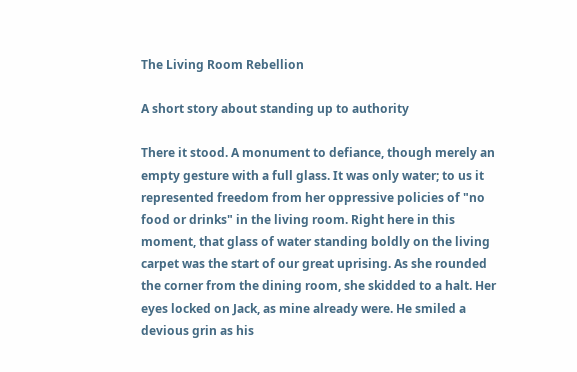The Living Room Rebellion

A short story about standing up to authority

There it stood. A monument to defiance, though merely an empty gesture with a full glass. It was only water; to us it represented freedom from her oppressive policies of "no food or drinks" in the living room. Right here in this moment, that glass of water standing boldly on the living carpet was the start of our great uprising. As she rounded the corner from the dining room, she skidded to a halt. Her eyes locked on Jack, as mine already were. He smiled a devious grin as his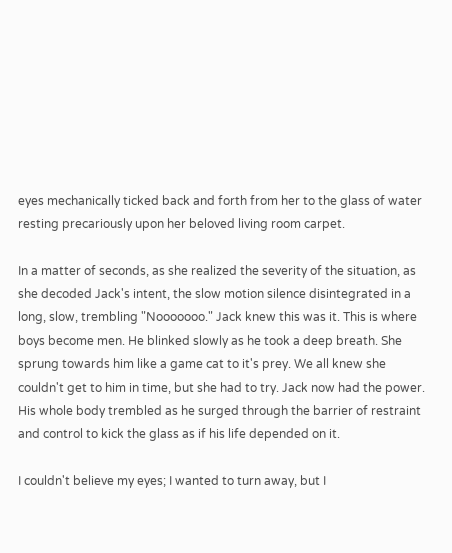eyes mechanically ticked back and forth from her to the glass of water resting precariously upon her beloved living room carpet.

In a matter of seconds, as she realized the severity of the situation, as she decoded Jack's intent, the slow motion silence disintegrated in a long, slow, trembling "Nooooooo." Jack knew this was it. This is where boys become men. He blinked slowly as he took a deep breath. She sprung towards him like a game cat to it's prey. We all knew she couldn't get to him in time, but she had to try. Jack now had the power. His whole body trembled as he surged through the barrier of restraint and control to kick the glass as if his life depended on it.

I couldn't believe my eyes; I wanted to turn away, but I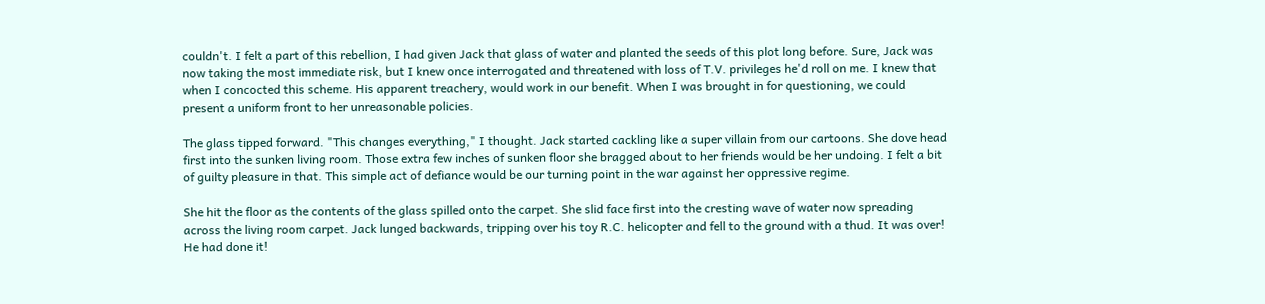couldn't. I felt a part of this rebellion, I had given Jack that glass of water and planted the seeds of this plot long before. Sure, Jack was now taking the most immediate risk, but I knew once interrogated and threatened with loss of T.V. privileges he'd roll on me. I knew that when I concocted this scheme. His apparent treachery, would work in our benefit. When I was brought in for questioning, we could present a uniform front to her unreasonable policies.

The glass tipped forward. "This changes everything," I thought. Jack started cackling like a super villain from our cartoons. She dove head first into the sunken living room. Those extra few inches of sunken floor she bragged about to her friends would be her undoing. I felt a bit of guilty pleasure in that. This simple act of defiance would be our turning point in the war against her oppressive regime.

She hit the floor as the contents of the glass spilled onto the carpet. She slid face first into the cresting wave of water now spreading across the living room carpet. Jack lunged backwards, tripping over his toy R.C. helicopter and fell to the ground with a thud. It was over! He had done it!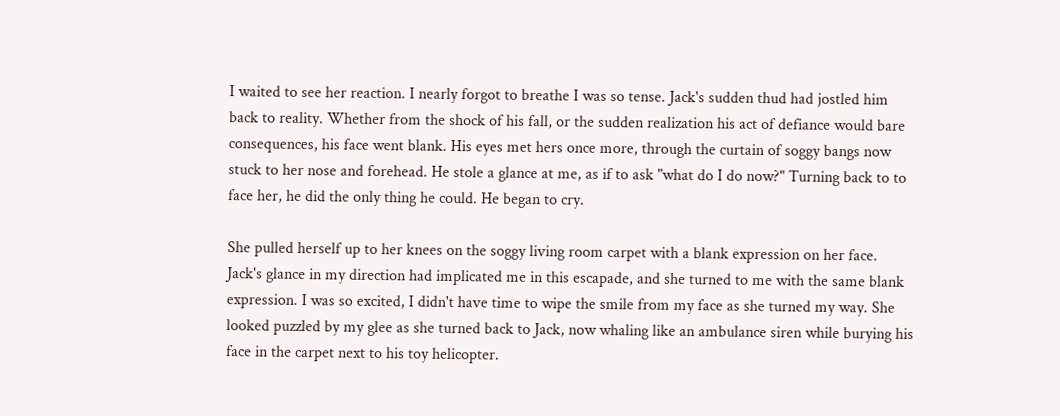I waited to see her reaction. I nearly forgot to breathe I was so tense. Jack's sudden thud had jostled him back to reality. Whether from the shock of his fall, or the sudden realization his act of defiance would bare consequences, his face went blank. His eyes met hers once more, through the curtain of soggy bangs now stuck to her nose and forehead. He stole a glance at me, as if to ask "what do I do now?" Turning back to to face her, he did the only thing he could. He began to cry.

She pulled herself up to her knees on the soggy living room carpet with a blank expression on her face. Jack's glance in my direction had implicated me in this escapade, and she turned to me with the same blank expression. I was so excited, I didn't have time to wipe the smile from my face as she turned my way. She looked puzzled by my glee as she turned back to Jack, now whaling like an ambulance siren while burying his face in the carpet next to his toy helicopter.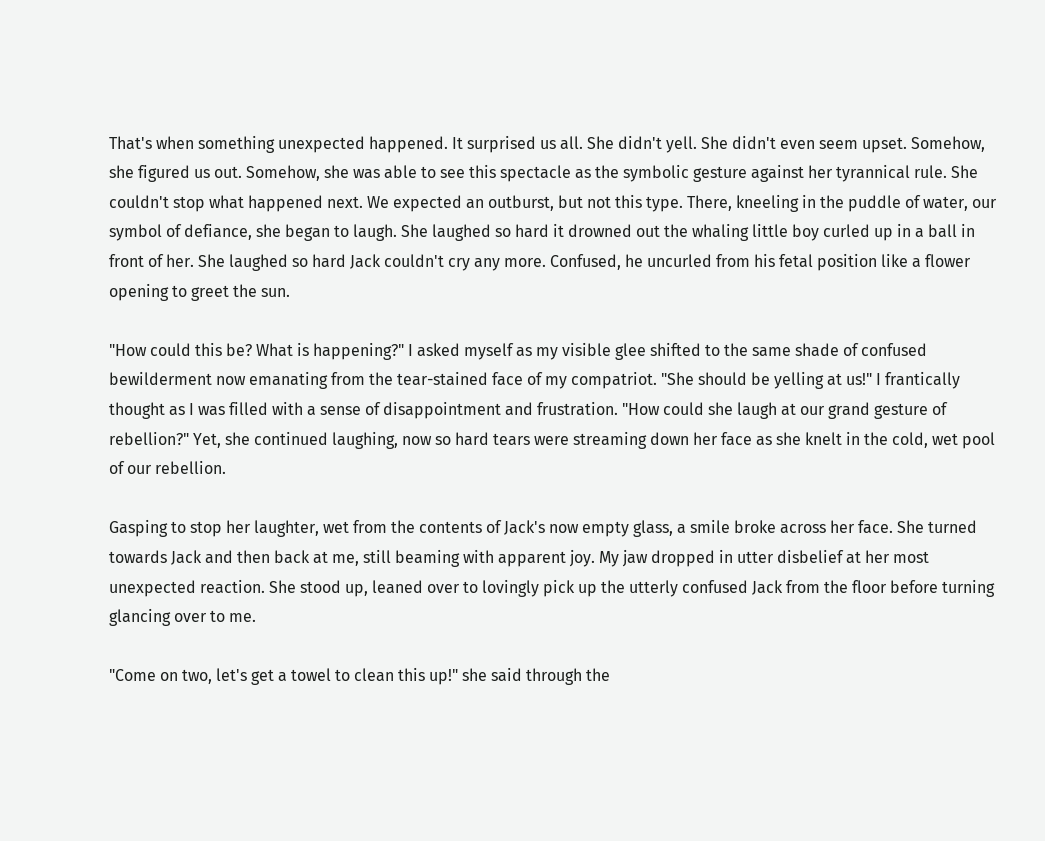That's when something unexpected happened. It surprised us all. She didn't yell. She didn't even seem upset. Somehow, she figured us out. Somehow, she was able to see this spectacle as the symbolic gesture against her tyrannical rule. She couldn't stop what happened next. We expected an outburst, but not this type. There, kneeling in the puddle of water, our symbol of defiance, she began to laugh. She laughed so hard it drowned out the whaling little boy curled up in a ball in front of her. She laughed so hard Jack couldn't cry any more. Confused, he uncurled from his fetal position like a flower opening to greet the sun.

"How could this be? What is happening?" I asked myself as my visible glee shifted to the same shade of confused bewilderment now emanating from the tear-stained face of my compatriot. "She should be yelling at us!" I frantically thought as I was filled with a sense of disappointment and frustration. "How could she laugh at our grand gesture of rebellion?" Yet, she continued laughing, now so hard tears were streaming down her face as she knelt in the cold, wet pool of our rebellion.

Gasping to stop her laughter, wet from the contents of Jack's now empty glass, a smile broke across her face. She turned towards Jack and then back at me, still beaming with apparent joy. My jaw dropped in utter disbelief at her most unexpected reaction. She stood up, leaned over to lovingly pick up the utterly confused Jack from the floor before turning glancing over to me.

"Come on two, let's get a towel to clean this up!" she said through the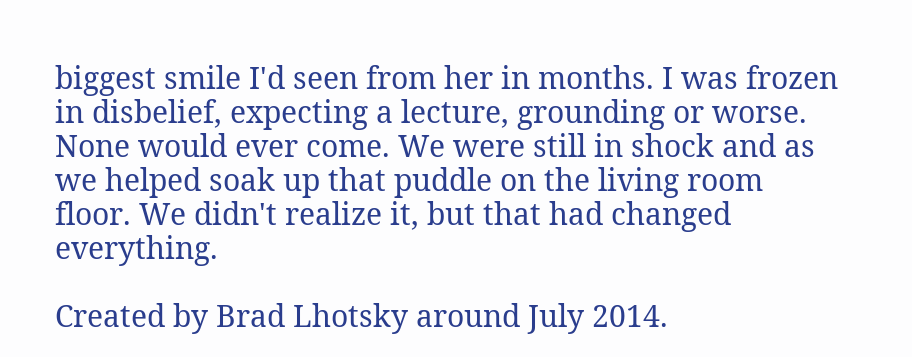biggest smile I'd seen from her in months. I was frozen in disbelief, expecting a lecture, grounding or worse. None would ever come. We were still in shock and as we helped soak up that puddle on the living room floor. We didn't realize it, but that had changed everything.

Created by Brad Lhotsky around July 2014.